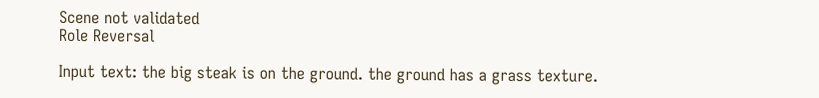Scene not validated
Role Reversal

Input text: the big steak is on the ground. the ground has a grass texture.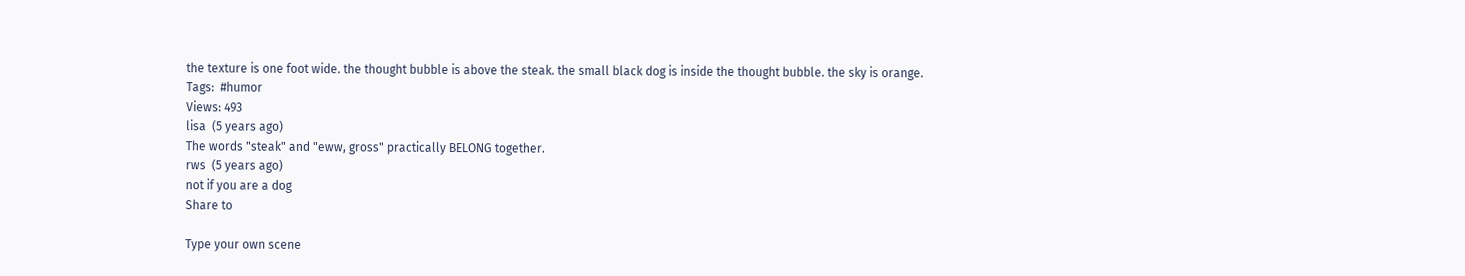the texture is one foot wide. the thought bubble is above the steak. the small black dog is inside the thought bubble. the sky is orange.
Tags:  #humor
Views: 493
lisa  (5 years ago)
The words "steak" and "eww, gross" practically BELONG together.
rws  (5 years ago)
not if you are a dog
Share to

Type your own scene